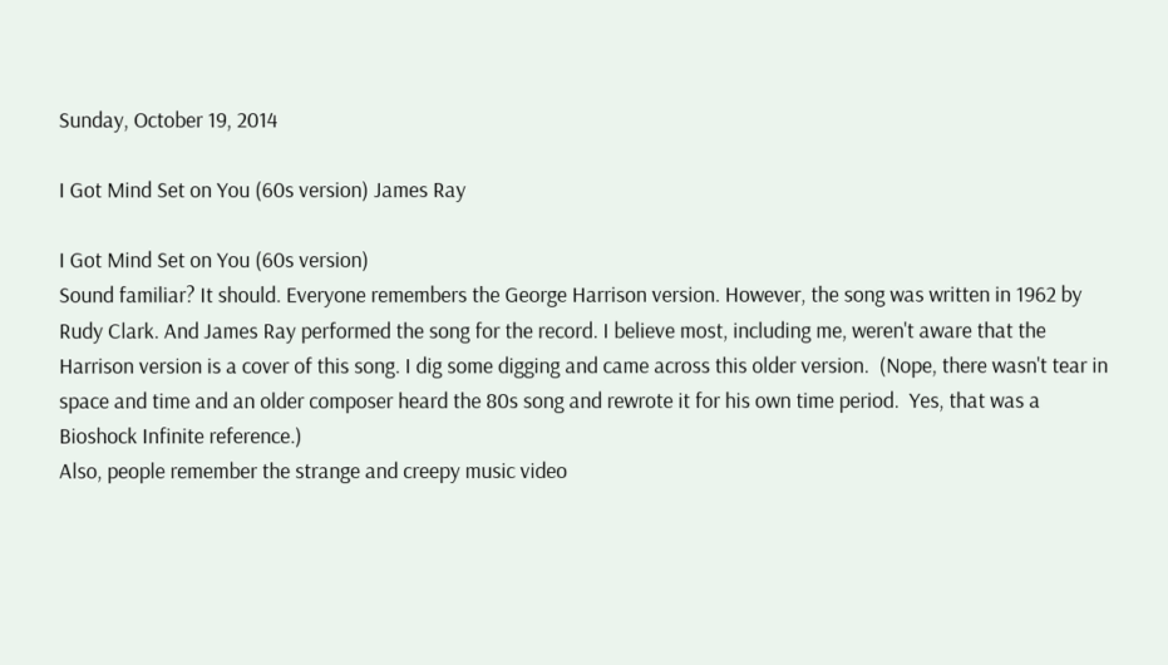Sunday, October 19, 2014

I Got Mind Set on You (60s version) James Ray

I Got Mind Set on You (60s version)
Sound familiar? It should. Everyone remembers the George Harrison version. However, the song was written in 1962 by Rudy Clark. And James Ray performed the song for the record. I believe most, including me, weren't aware that the Harrison version is a cover of this song. I dig some digging and came across this older version.  (Nope, there wasn't tear in space and time and an older composer heard the 80s song and rewrote it for his own time period.  Yes, that was a Bioshock Infinite reference.)
Also, people remember the strange and creepy music video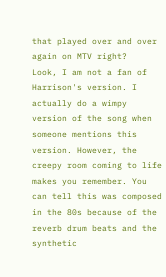that played over and over again on MTV right?
Look, I am not a fan of Harrison's version. I actually do a wimpy version of the song when someone mentions this version. However, the creepy room coming to life makes you remember. You can tell this was composed in the 80s because of the reverb drum beats and the synthetic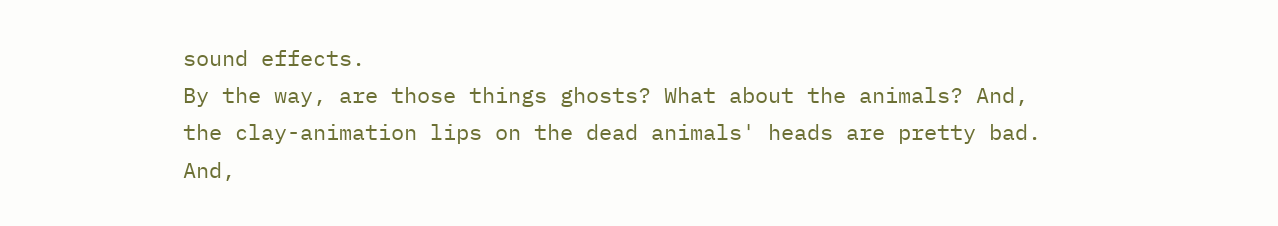sound effects.
By the way, are those things ghosts? What about the animals? And, the clay-animation lips on the dead animals' heads are pretty bad. And,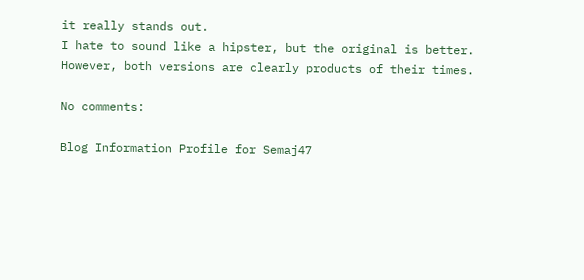it really stands out.
I hate to sound like a hipster, but the original is better. However, both versions are clearly products of their times.

No comments:

Blog Information Profile for Semaj47